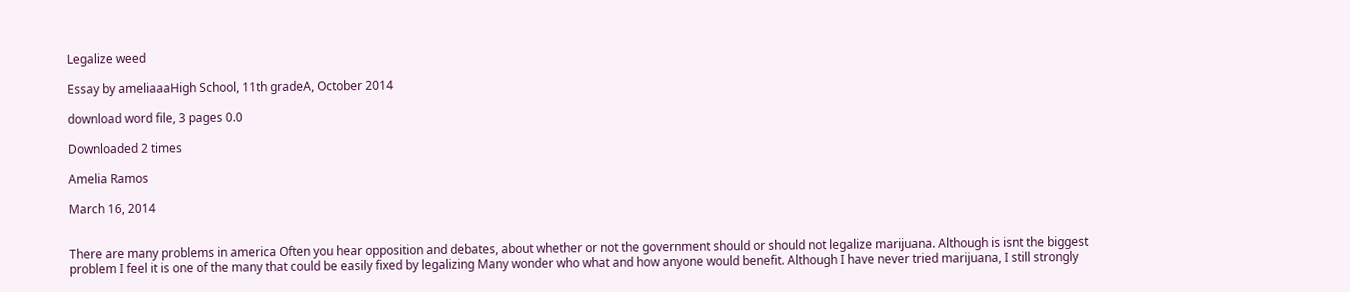Legalize weed

Essay by ameliaaaHigh School, 11th gradeA, October 2014

download word file, 3 pages 0.0

Downloaded 2 times

Amelia Ramos

March 16, 2014


There are many problems in america Often you hear opposition and debates, about whether or not the government should or should not legalize marijuana. Although is isnt the biggest problem I feel it is one of the many that could be easily fixed by legalizing Many wonder who what and how anyone would benefit. Although I have never tried marijuana, I still strongly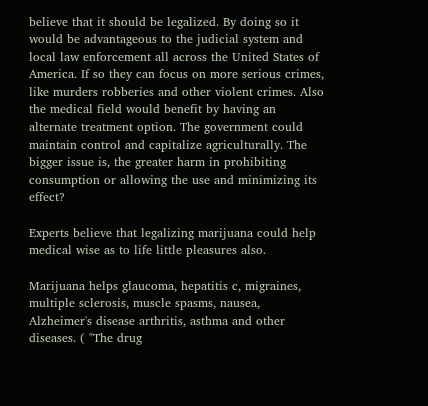believe that it should be legalized. By doing so it would be advantageous to the judicial system and local law enforcement all across the United States of America. If so they can focus on more serious crimes, like murders robberies and other violent crimes. Also the medical field would benefit by having an alternate treatment option. The government could maintain control and capitalize agriculturally. The bigger issue is, the greater harm in prohibiting consumption or allowing the use and minimizing its effect?

Experts believe that legalizing marijuana could help medical wise as to life little pleasures also.

Marijuana helps glaucoma, hepatitis c, migraines, multiple sclerosis, muscle spasms, nausea, Alzheimer's disease arthritis, asthma and other diseases. ( "The drug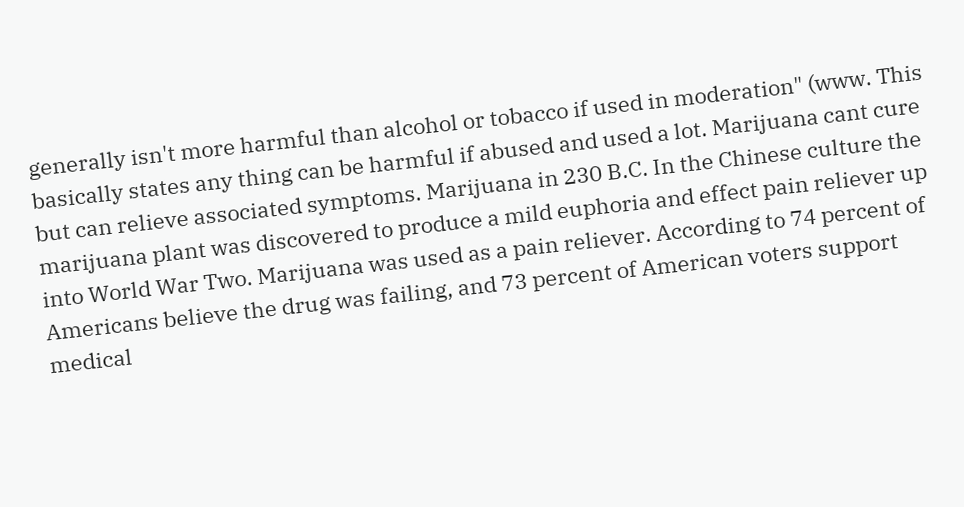generally isn't more harmful than alcohol or tobacco if used in moderation" (www. This basically states any thing can be harmful if abused and used a lot. Marijuana cant cure but can relieve associated symptoms. Marijuana in 230 B.C. In the Chinese culture the marijuana plant was discovered to produce a mild euphoria and effect pain reliever up into World War Two. Marijuana was used as a pain reliever. According to 74 percent of Americans believe the drug was failing, and 73 percent of American voters support medical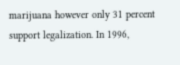marijuana however only 31 percent support legalization. In 1996,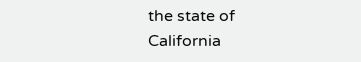the state of California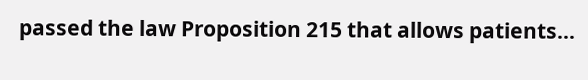passed the law Proposition 215 that allows patients...